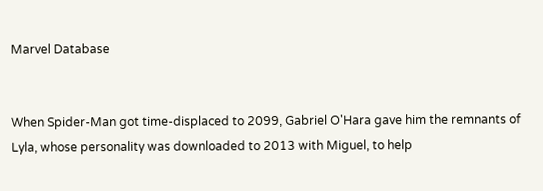Marvel Database


When Spider-Man got time-displaced to 2099, Gabriel O'Hara gave him the remnants of Lyla, whose personality was downloaded to 2013 with Miguel, to help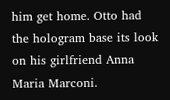him get home. Otto had the hologram base its look on his girlfriend Anna Maria Marconi.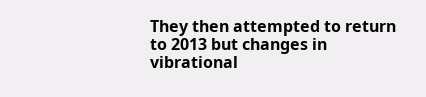They then attempted to return to 2013 but changes in vibrational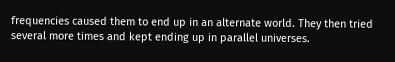frequencies caused them to end up in an alternate world. They then tried several more times and kept ending up in parallel universes.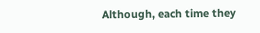Although, each time they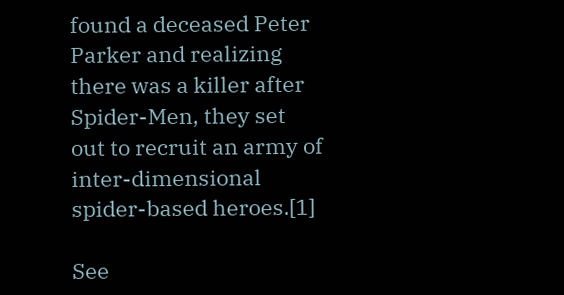found a deceased Peter Parker and realizing there was a killer after Spider-Men, they set out to recruit an army of inter-dimensional spider-based heroes.[1]

See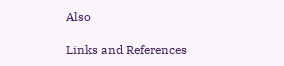Also

Links and References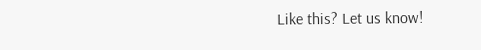Like this? Let us know!